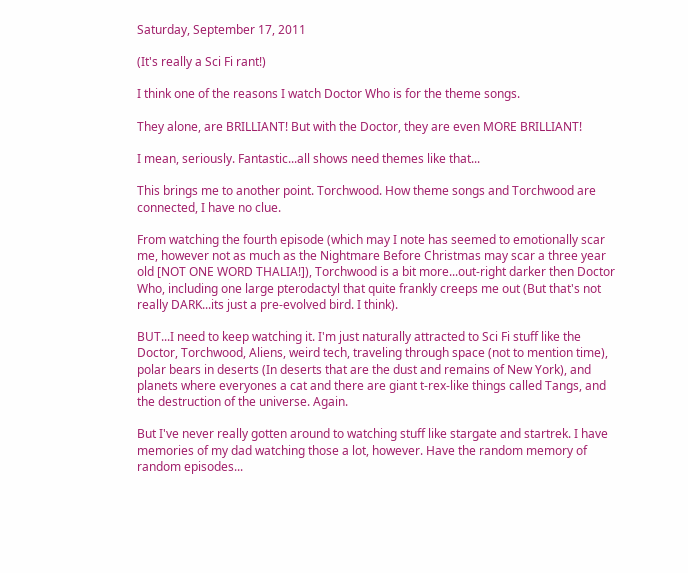Saturday, September 17, 2011

(It's really a Sci Fi rant!)

I think one of the reasons I watch Doctor Who is for the theme songs.

They alone, are BRILLIANT! But with the Doctor, they are even MORE BRILLIANT!

I mean, seriously. Fantastic...all shows need themes like that...

This brings me to another point. Torchwood. How theme songs and Torchwood are connected, I have no clue.

From watching the fourth episode (which may I note has seemed to emotionally scar me, however not as much as the Nightmare Before Christmas may scar a three year old [NOT ONE WORD THALIA!]), Torchwood is a bit more...out-right darker then Doctor Who, including one large pterodactyl that quite frankly creeps me out (But that's not really DARK...its just a pre-evolved bird. I think).

BUT...I need to keep watching it. I'm just naturally attracted to Sci Fi stuff like the Doctor, Torchwood, Aliens, weird tech, traveling through space (not to mention time), polar bears in deserts (In deserts that are the dust and remains of New York), and planets where everyones a cat and there are giant t-rex-like things called Tangs, and the destruction of the universe. Again.

But I've never really gotten around to watching stuff like stargate and startrek. I have memories of my dad watching those a lot, however. Have the random memory of random episodes...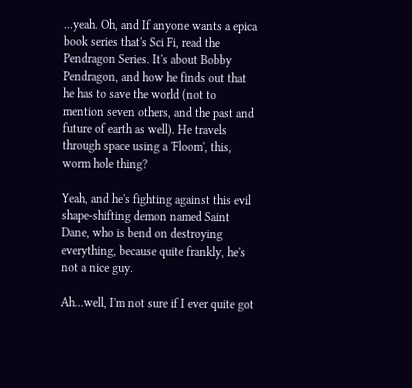...yeah. Oh, and If anyone wants a epica book series that's Sci Fi, read the Pendragon Series. It's about Bobby Pendragon, and how he finds out that he has to save the world (not to mention seven others, and the past and future of earth as well). He travels through space using a 'Floom', this, worm hole thing?

Yeah, and he's fighting against this evil shape-shifting demon named Saint Dane, who is bend on destroying everything, because quite frankly, he's not a nice guy.

Ah...well, I'm not sure if I ever quite got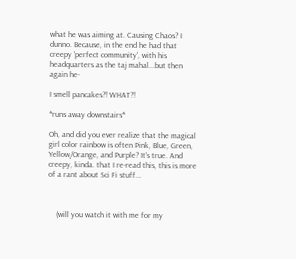what he was aiming at. Causing Chaos? I dunno. Because, in the end he had that creepy 'perfect community', with his headquarters as the taj mahal...but then again he-

I smell pancakes?! WHAT?!

*runs away downstairs*

Oh, and did you ever realize that the magical girl color rainbow is often Pink, Blue, Green, Yellow/Orange, and Purple? It's true. And creepy, kinda. that I re-read this, this is more of a rant about Sci Fi stuff...



    (will you watch it with me for my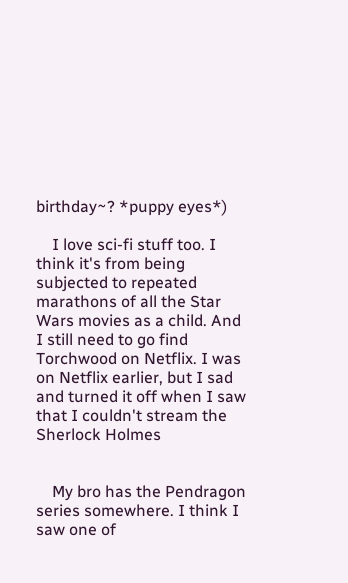birthday~? *puppy eyes*)

    I love sci-fi stuff too. I think it's from being subjected to repeated marathons of all the Star Wars movies as a child. And I still need to go find Torchwood on Netflix. I was on Netflix earlier, but I sad and turned it off when I saw that I couldn't stream the Sherlock Holmes


    My bro has the Pendragon series somewhere. I think I saw one of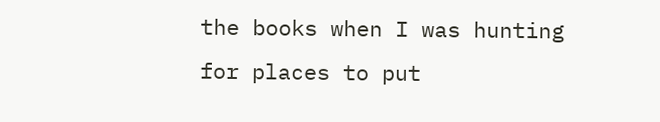the books when I was hunting for places to put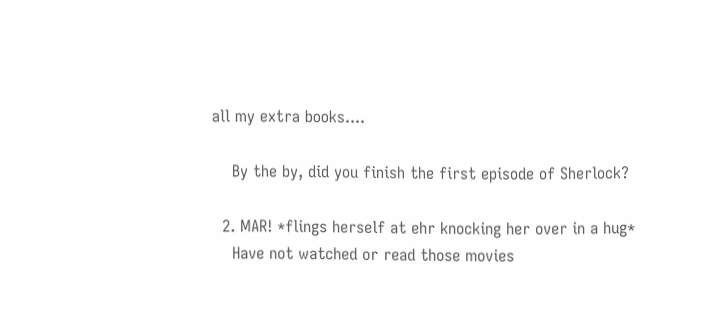all my extra books....

    By the by, did you finish the first episode of Sherlock?

  2. MAR! *flings herself at ehr knocking her over in a hug*
    Have not watched or read those movies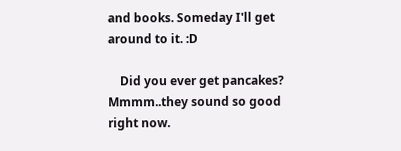and books. Someday I'll get around to it. :D

    Did you ever get pancakes? Mmmm..they sound so good right now.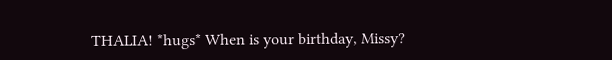THALIA! *hugs* When is your birthday, Missy?